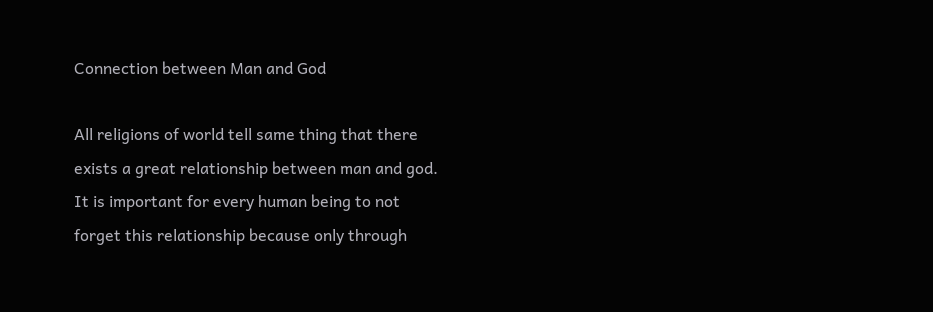Connection between Man and God

All religions of world tell same thing that there exists a great relationship between man and god. It is important for every human being to not forget this relationship because only through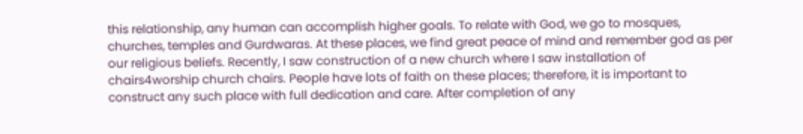this relationship, any human can accomplish higher goals. To relate with God, we go to mosques, churches, temples and Gurdwaras. At these places, we find great peace of mind and remember god as per our religious beliefs. Recently, I saw construction of a new church where I saw installation of chairs4worship church chairs. People have lots of faith on these places; therefore, it is important to construct any such place with full dedication and care. After completion of any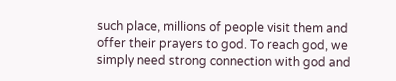such place, millions of people visit them and offer their prayers to god. To reach god, we simply need strong connection with god and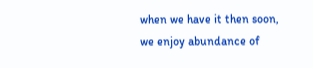when we have it then soon, we enjoy abundance of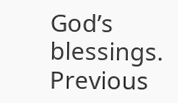God’s blessings.
Previous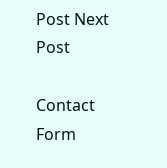Post Next Post

Contact Form